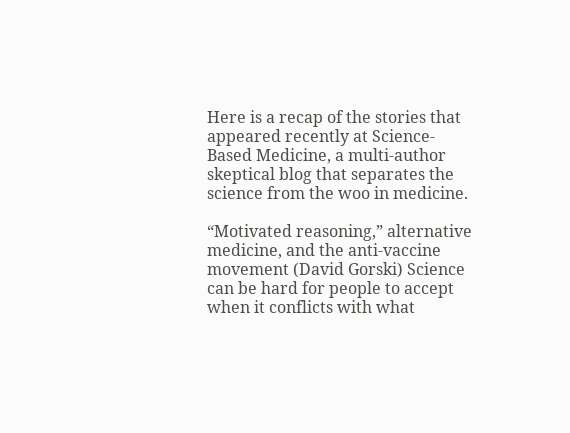Here is a recap of the stories that appeared recently at Science-Based Medicine, a multi-author skeptical blog that separates the science from the woo in medicine.

“Motivated reasoning,” alternative medicine, and the anti-vaccine movement (David Gorski) Science can be hard for people to accept when it conflicts with what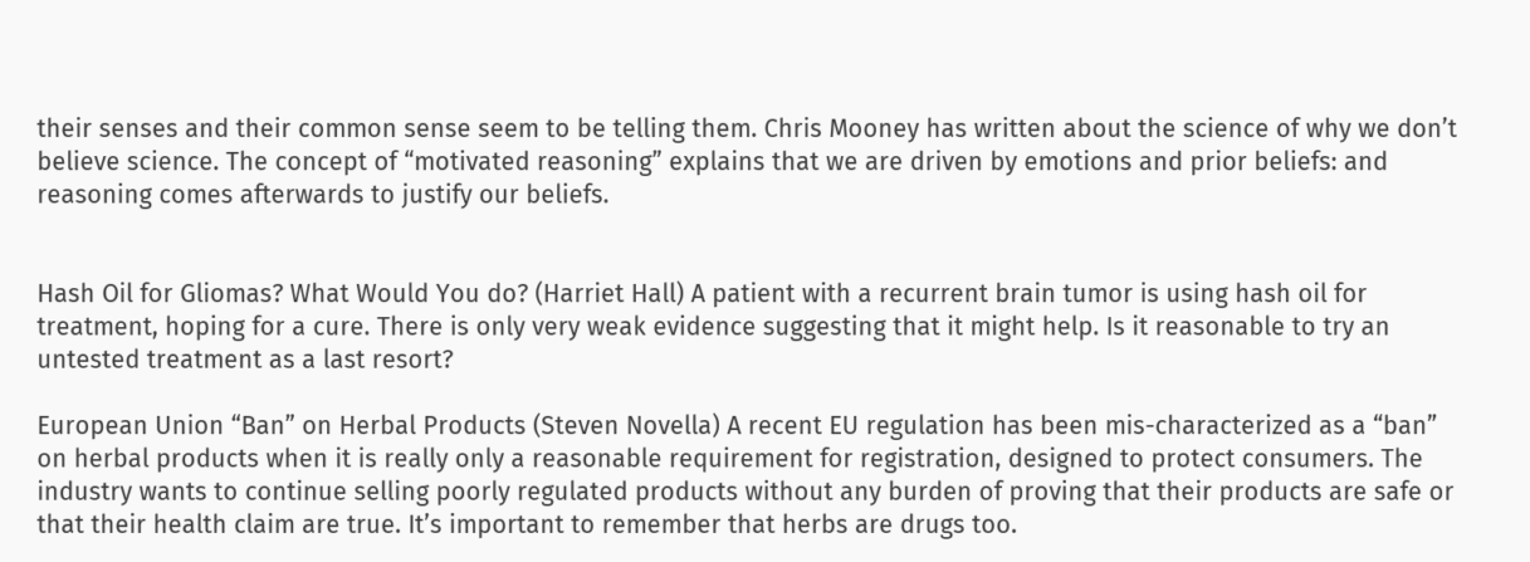their senses and their common sense seem to be telling them. Chris Mooney has written about the science of why we don’t believe science. The concept of “motivated reasoning” explains that we are driven by emotions and prior beliefs: and reasoning comes afterwards to justify our beliefs.


Hash Oil for Gliomas? What Would You do? (Harriet Hall) A patient with a recurrent brain tumor is using hash oil for treatment, hoping for a cure. There is only very weak evidence suggesting that it might help. Is it reasonable to try an untested treatment as a last resort?

European Union “Ban” on Herbal Products (Steven Novella) A recent EU regulation has been mis-characterized as a “ban” on herbal products when it is really only a reasonable requirement for registration, designed to protect consumers. The industry wants to continue selling poorly regulated products without any burden of proving that their products are safe or that their health claim are true. It’s important to remember that herbs are drugs too.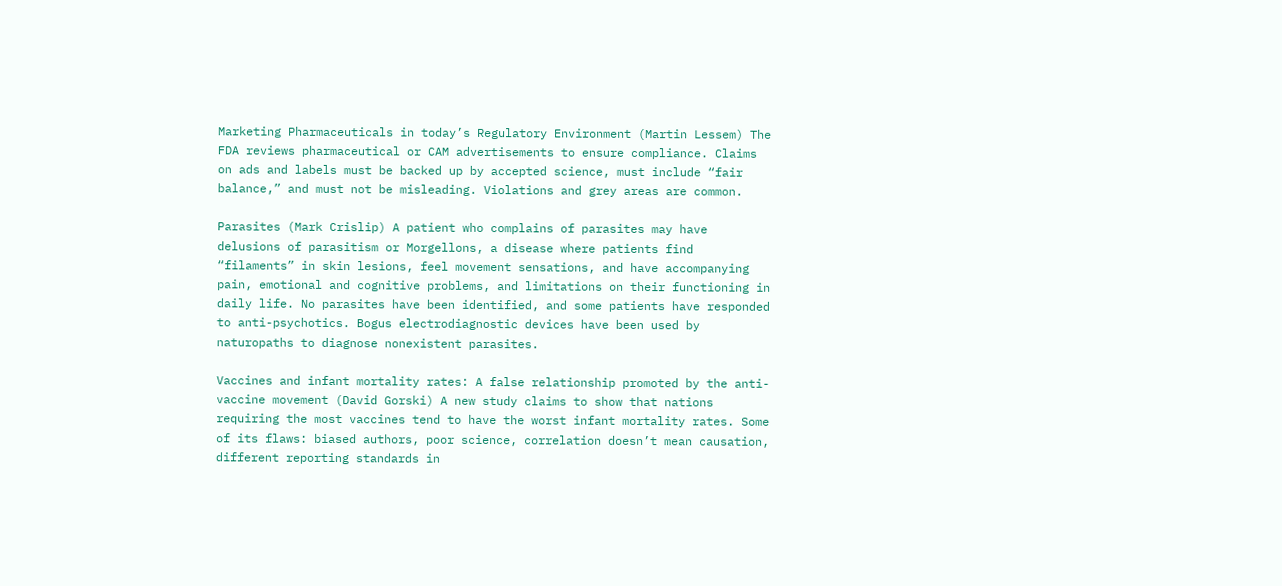Marketing Pharmaceuticals in today’s Regulatory Environment (Martin Lessem) The FDA reviews pharmaceutical or CAM advertisements to ensure compliance. Claims on ads and labels must be backed up by accepted science, must include “fair balance,” and must not be misleading. Violations and grey areas are common.

Parasites (Mark Crislip) A patient who complains of parasites may have delusions of parasitism or Morgellons, a disease where patients find “filaments” in skin lesions, feel movement sensations, and have accompanying pain, emotional and cognitive problems, and limitations on their functioning in daily life. No parasites have been identified, and some patients have responded to anti-psychotics. Bogus electrodiagnostic devices have been used by naturopaths to diagnose nonexistent parasites.

Vaccines and infant mortality rates: A false relationship promoted by the anti-vaccine movement (David Gorski) A new study claims to show that nations requiring the most vaccines tend to have the worst infant mortality rates. Some of its flaws: biased authors, poor science, correlation doesn’t mean causation, different reporting standards in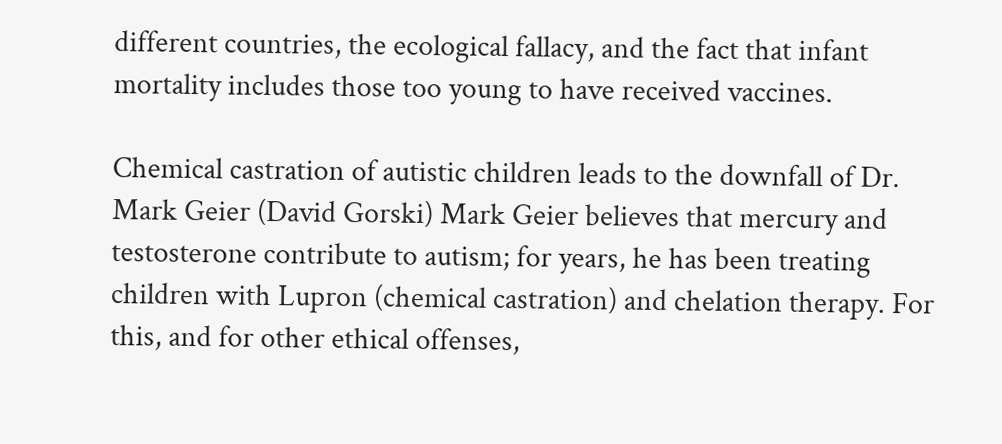different countries, the ecological fallacy, and the fact that infant mortality includes those too young to have received vaccines.

Chemical castration of autistic children leads to the downfall of Dr. Mark Geier (David Gorski) Mark Geier believes that mercury and testosterone contribute to autism; for years, he has been treating children with Lupron (chemical castration) and chelation therapy. For this, and for other ethical offenses,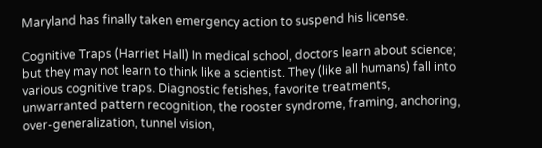Maryland has finally taken emergency action to suspend his license.

Cognitive Traps (Harriet Hall) In medical school, doctors learn about science; but they may not learn to think like a scientist. They (like all humans) fall into various cognitive traps. Diagnostic fetishes, favorite treatments, unwarranted pattern recognition, the rooster syndrome, framing, anchoring, over-generalization, tunnel vision,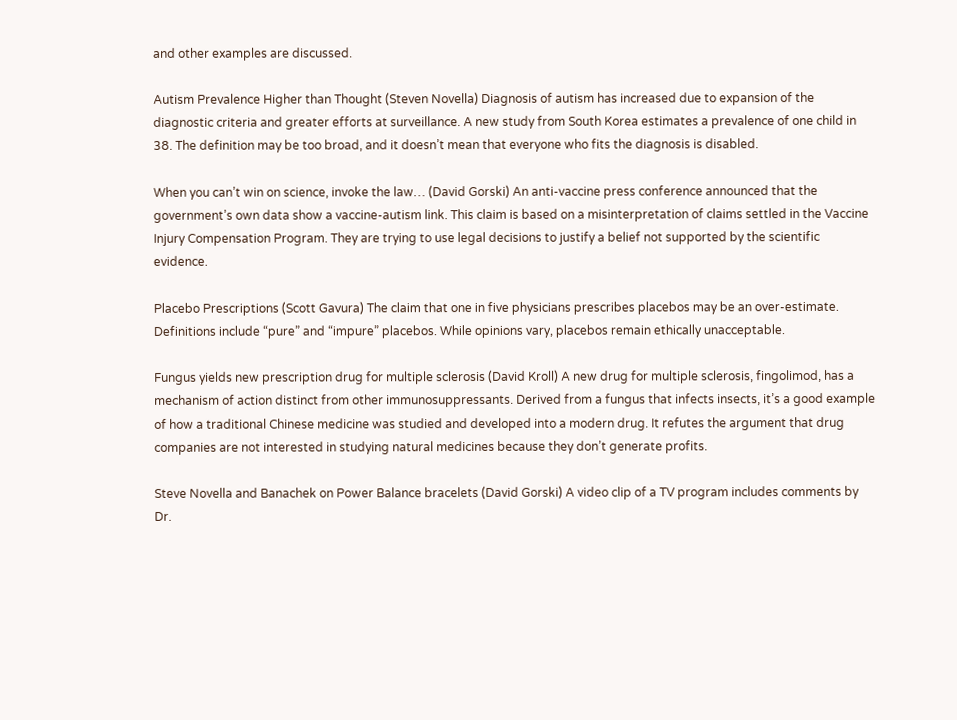and other examples are discussed.

Autism Prevalence Higher than Thought (Steven Novella) Diagnosis of autism has increased due to expansion of the diagnostic criteria and greater efforts at surveillance. A new study from South Korea estimates a prevalence of one child in 38. The definition may be too broad, and it doesn’t mean that everyone who fits the diagnosis is disabled.

When you can’t win on science, invoke the law… (David Gorski) An anti-vaccine press conference announced that the government’s own data show a vaccine-autism link. This claim is based on a misinterpretation of claims settled in the Vaccine Injury Compensation Program. They are trying to use legal decisions to justify a belief not supported by the scientific evidence.

Placebo Prescriptions (Scott Gavura) The claim that one in five physicians prescribes placebos may be an over-estimate. Definitions include “pure” and “impure” placebos. While opinions vary, placebos remain ethically unacceptable.

Fungus yields new prescription drug for multiple sclerosis (David Kroll) A new drug for multiple sclerosis, fingolimod, has a mechanism of action distinct from other immunosuppressants. Derived from a fungus that infects insects, it’s a good example of how a traditional Chinese medicine was studied and developed into a modern drug. It refutes the argument that drug companies are not interested in studying natural medicines because they don’t generate profits.

Steve Novella and Banachek on Power Balance bracelets (David Gorski) A video clip of a TV program includes comments by Dr.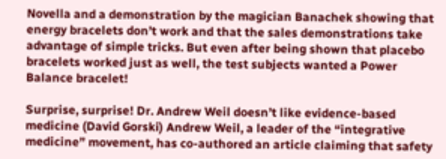Novella and a demonstration by the magician Banachek showing that energy bracelets don’t work and that the sales demonstrations take advantage of simple tricks. But even after being shown that placebo bracelets worked just as well, the test subjects wanted a Power Balance bracelet!

Surprise, surprise! Dr. Andrew Weil doesn’t like evidence-based medicine (David Gorski) Andrew Weil, a leader of the “integrative medicine” movement, has co-authored an article claiming that safety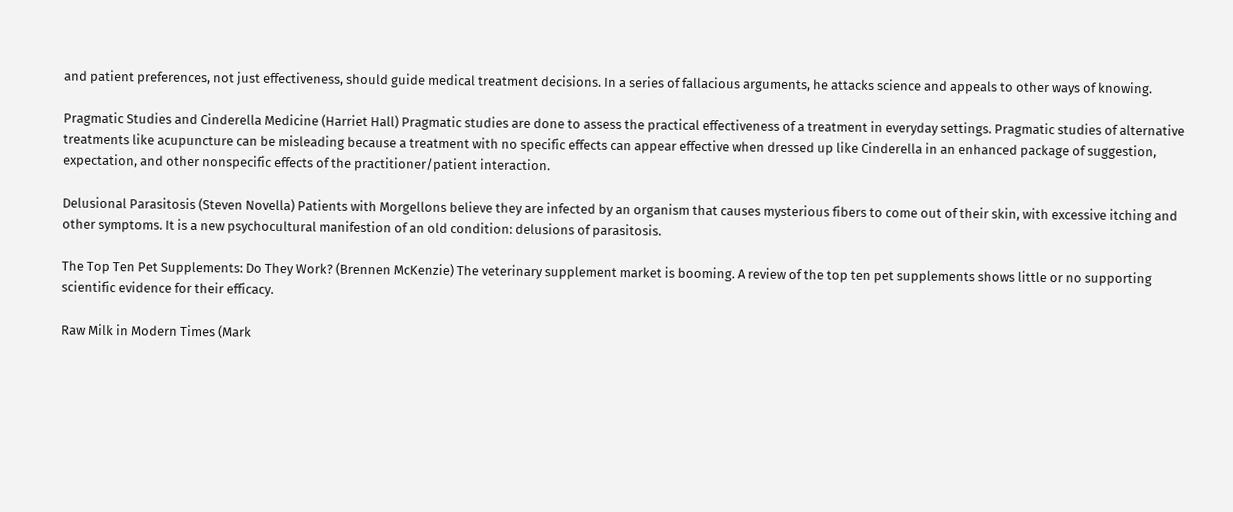and patient preferences, not just effectiveness, should guide medical treatment decisions. In a series of fallacious arguments, he attacks science and appeals to other ways of knowing.

Pragmatic Studies and Cinderella Medicine (Harriet Hall) Pragmatic studies are done to assess the practical effectiveness of a treatment in everyday settings. Pragmatic studies of alternative treatments like acupuncture can be misleading because a treatment with no specific effects can appear effective when dressed up like Cinderella in an enhanced package of suggestion, expectation, and other nonspecific effects of the practitioner/patient interaction.

Delusional Parasitosis (Steven Novella) Patients with Morgellons believe they are infected by an organism that causes mysterious fibers to come out of their skin, with excessive itching and other symptoms. It is a new psychocultural manifestion of an old condition: delusions of parasitosis.

The Top Ten Pet Supplements: Do They Work? (Brennen McKenzie) The veterinary supplement market is booming. A review of the top ten pet supplements shows little or no supporting scientific evidence for their efficacy.

Raw Milk in Modern Times (Mark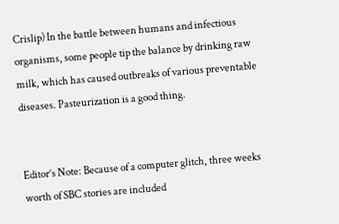Crislip) In the battle between humans and infectious organisms, some people tip the balance by drinking raw milk, which has caused outbreaks of various preventable diseases. Pasteurization is a good thing.


Editor’s Note: Because of a computer glitch, three weeks worth of SBC stories are included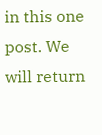in this one post. We will return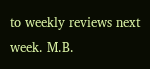to weekly reviews next week. M.B.